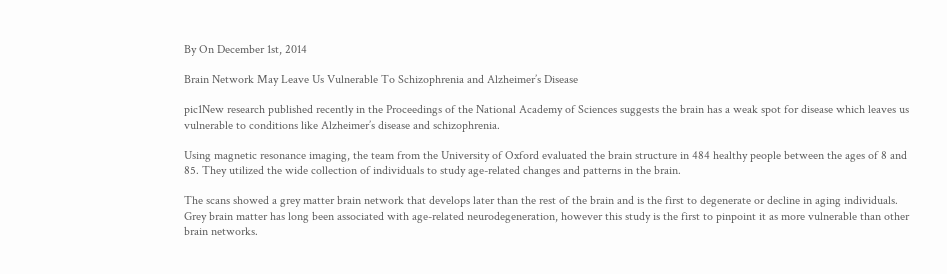By On December 1st, 2014

Brain Network May Leave Us Vulnerable To Schizophrenia and Alzheimer’s Disease

pic1New research published recently in the Proceedings of the National Academy of Sciences suggests the brain has a weak spot for disease which leaves us vulnerable to conditions like Alzheimer’s disease and schizophrenia.

Using magnetic resonance imaging, the team from the University of Oxford evaluated the brain structure in 484 healthy people between the ages of 8 and 85. They utilized the wide collection of individuals to study age-related changes and patterns in the brain.

The scans showed a grey matter brain network that develops later than the rest of the brain and is the first to degenerate or decline in aging individuals. Grey brain matter has long been associated with age-related neurodegeneration, however this study is the first to pinpoint it as more vulnerable than other brain networks.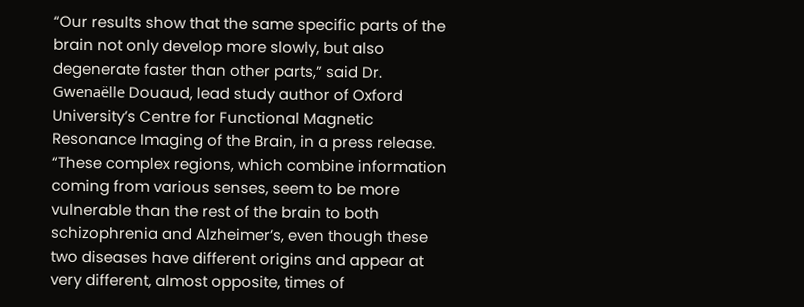“Our results show that the same specific parts of the brain not only develop more slowly, but also degenerate faster than other parts,” said Dr. Gwenaëlle Douaud, lead study author of Oxford University’s Centre for Functional Magnetic Resonance Imaging of the Brain, in a press release. “These complex regions, which combine information coming from various senses, seem to be more vulnerable than the rest of the brain to both schizophrenia and Alzheimer’s, even though these two diseases have different origins and appear at very different, almost opposite, times of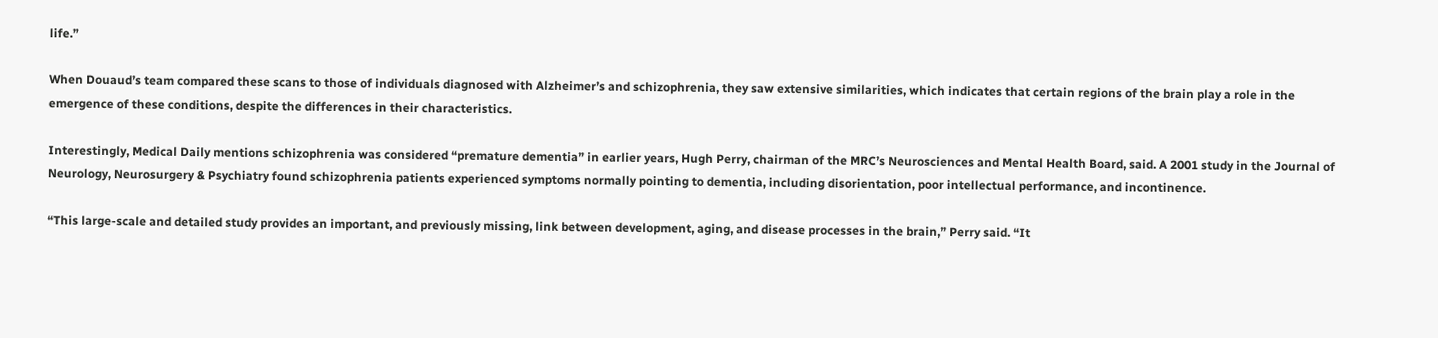life.”

When Douaud’s team compared these scans to those of individuals diagnosed with Alzheimer’s and schizophrenia, they saw extensive similarities, which indicates that certain regions of the brain play a role in the emergence of these conditions, despite the differences in their characteristics.

Interestingly, Medical Daily mentions schizophrenia was considered “premature dementia” in earlier years, Hugh Perry, chairman of the MRC’s Neurosciences and Mental Health Board, said. A 2001 study in the Journal of Neurology, Neurosurgery & Psychiatry found schizophrenia patients experienced symptoms normally pointing to dementia, including disorientation, poor intellectual performance, and incontinence.

“This large-scale and detailed study provides an important, and previously missing, link between development, aging, and disease processes in the brain,” Perry said. “It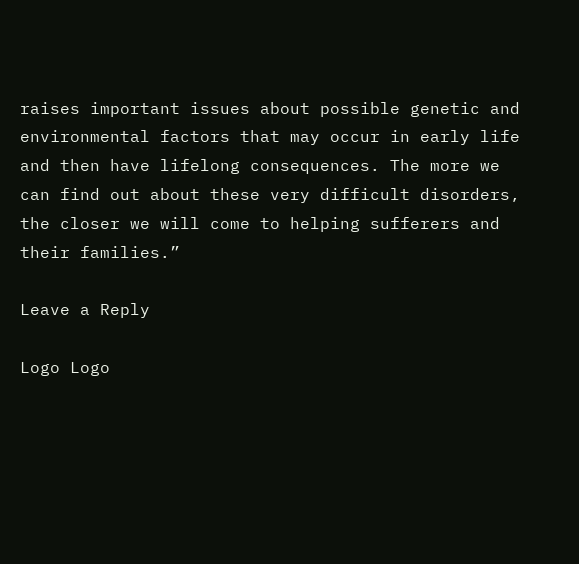raises important issues about possible genetic and environmental factors that may occur in early life and then have lifelong consequences. The more we can find out about these very difficult disorders, the closer we will come to helping sufferers and their families.”

Leave a Reply

Logo Logo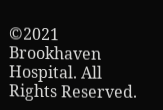©2021 Brookhaven Hospital. All Rights Reserved.